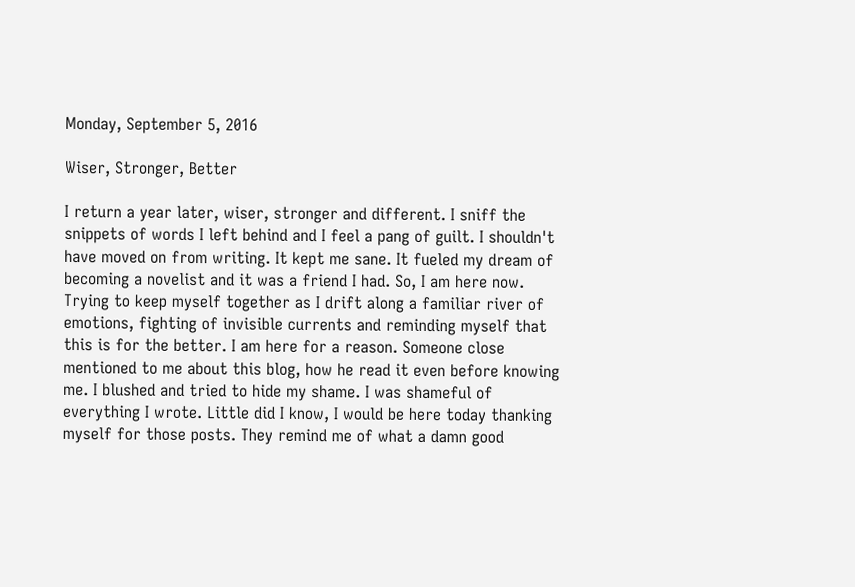Monday, September 5, 2016

Wiser, Stronger, Better

I return a year later, wiser, stronger and different. I sniff the snippets of words I left behind and I feel a pang of guilt. I shouldn't have moved on from writing. It kept me sane. It fueled my dream of becoming a novelist and it was a friend I had. So, I am here now. Trying to keep myself together as I drift along a familiar river of emotions, fighting of invisible currents and reminding myself that this is for the better. I am here for a reason. Someone close mentioned to me about this blog, how he read it even before knowing me. I blushed and tried to hide my shame. I was shameful of everything I wrote. Little did I know, I would be here today thanking myself for those posts. They remind me of what a damn good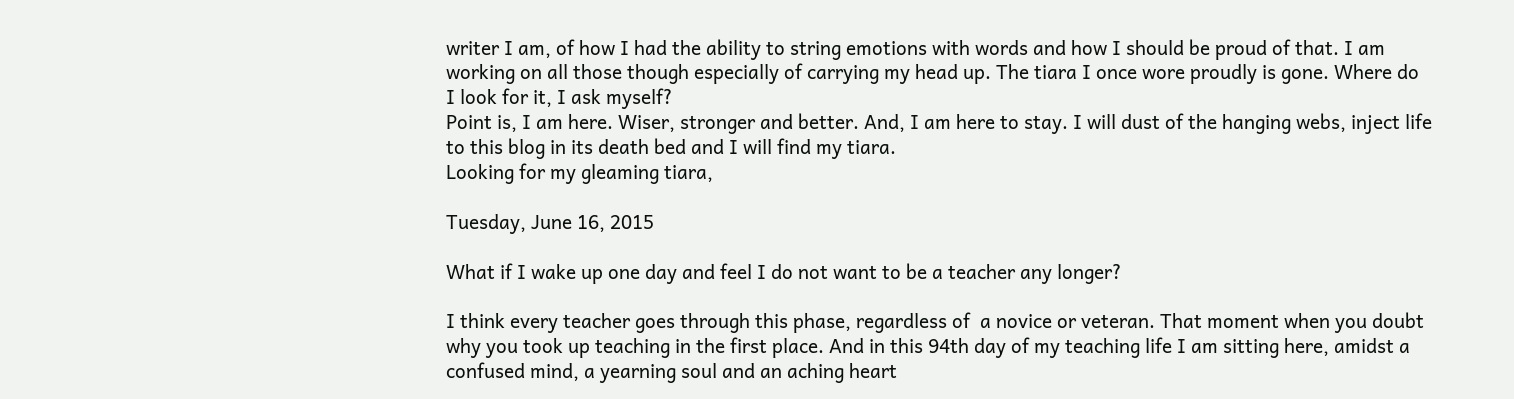writer I am, of how I had the ability to string emotions with words and how I should be proud of that. I am working on all those though especially of carrying my head up. The tiara I once wore proudly is gone. Where do I look for it, I ask myself?
Point is, I am here. Wiser, stronger and better. And, I am here to stay. I will dust of the hanging webs, inject life to this blog in its death bed and I will find my tiara.
Looking for my gleaming tiara,

Tuesday, June 16, 2015

What if I wake up one day and feel I do not want to be a teacher any longer?

I think every teacher goes through this phase, regardless of  a novice or veteran. That moment when you doubt why you took up teaching in the first place. And in this 94th day of my teaching life I am sitting here, amidst a confused mind, a yearning soul and an aching heart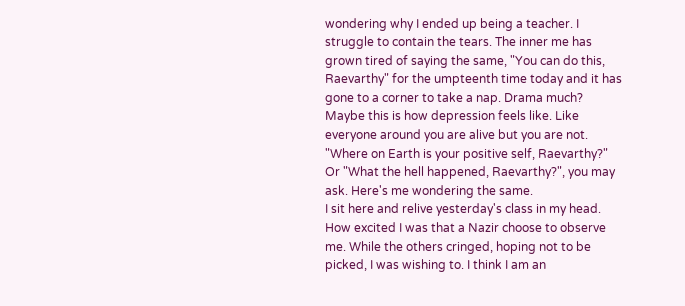wondering why I ended up being a teacher. I struggle to contain the tears. The inner me has grown tired of saying the same, "You can do this, Raevarthy" for the umpteenth time today and it has gone to a corner to take a nap. Drama much? Maybe this is how depression feels like. Like everyone around you are alive but you are not. "Where on Earth is your positive self, Raevarthy?" Or "What the hell happened, Raevarthy?", you may ask. Here's me wondering the same.
I sit here and relive yesterday's class in my head. How excited I was that a Nazir choose to observe me. While the others cringed, hoping not to be picked, I was wishing to. I think I am an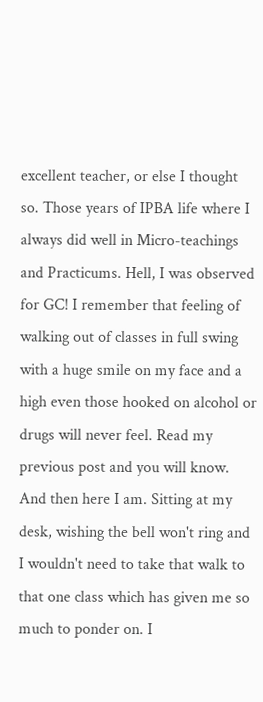excellent teacher, or else I thought so. Those years of IPBA life where I always did well in Micro-teachings and Practicums. Hell, I was observed for GC! I remember that feeling of walking out of classes in full swing with a huge smile on my face and a high even those hooked on alcohol or drugs will never feel. Read my previous post and you will know.
And then here I am. Sitting at my desk, wishing the bell won't ring and I wouldn't need to take that walk to that one class which has given me so much to ponder on. I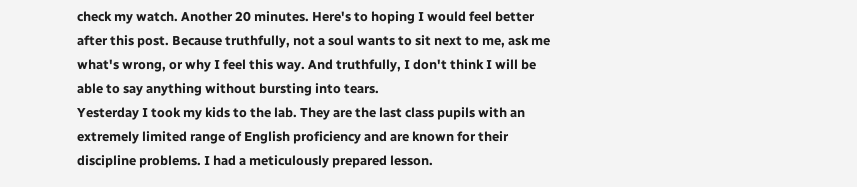check my watch. Another 20 minutes. Here's to hoping I would feel better after this post. Because truthfully, not a soul wants to sit next to me, ask me what's wrong, or why I feel this way. And truthfully, I don't think I will be able to say anything without bursting into tears.
Yesterday I took my kids to the lab. They are the last class pupils with an extremely limited range of English proficiency and are known for their discipline problems. I had a meticulously prepared lesson.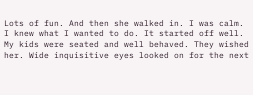Lots of fun. And then she walked in. I was calm. I knew what I wanted to do. It started off well. My kids were seated and well behaved. They wished her. Wide inquisitive eyes looked on for the next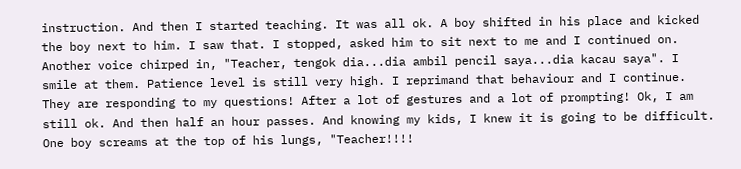instruction. And then I started teaching. It was all ok. A boy shifted in his place and kicked the boy next to him. I saw that. I stopped, asked him to sit next to me and I continued on. Another voice chirped in, "Teacher, tengok dia...dia ambil pencil saya...dia kacau saya". I smile at them. Patience level is still very high. I reprimand that behaviour and I continue. They are responding to my questions! After a lot of gestures and a lot of prompting! Ok, I am still ok. And then half an hour passes. And knowing my kids, I knew it is going to be difficult. One boy screams at the top of his lungs, "Teacher!!!!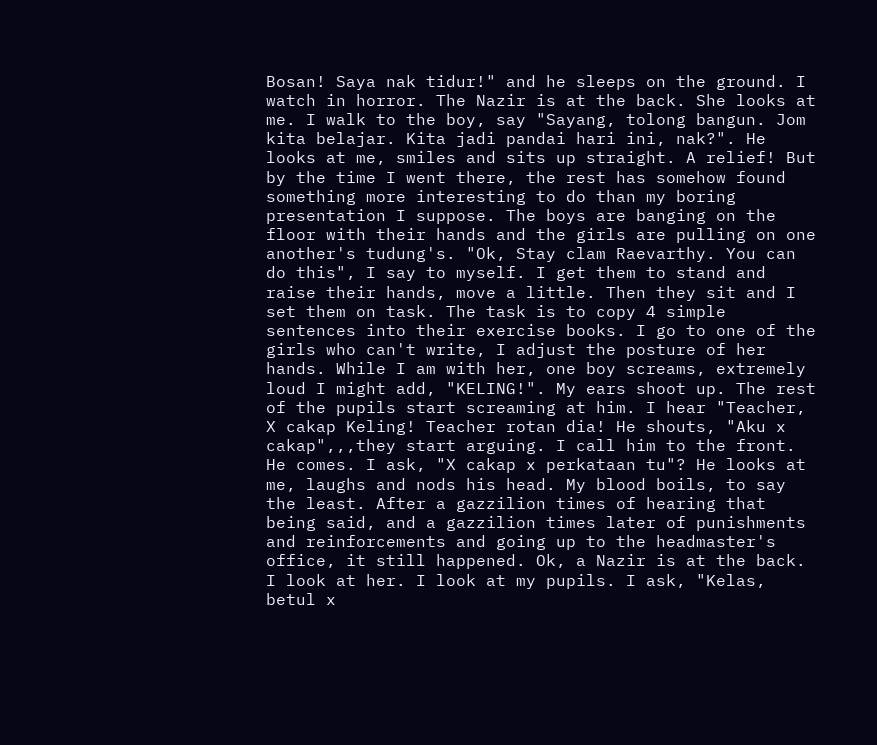Bosan! Saya nak tidur!" and he sleeps on the ground. I watch in horror. The Nazir is at the back. She looks at me. I walk to the boy, say "Sayang, tolong bangun. Jom kita belajar. Kita jadi pandai hari ini, nak?". He looks at me, smiles and sits up straight. A relief! But by the time I went there, the rest has somehow found something more interesting to do than my boring presentation I suppose. The boys are banging on the floor with their hands and the girls are pulling on one another's tudung's. "Ok, Stay clam Raevarthy. You can do this", I say to myself. I get them to stand and raise their hands, move a little. Then they sit and I set them on task. The task is to copy 4 simple sentences into their exercise books. I go to one of the girls who can't write, I adjust the posture of her hands. While I am with her, one boy screams, extremely loud I might add, "KELING!". My ears shoot up. The rest of the pupils start screaming at him. I hear "Teacher, X cakap Keling! Teacher rotan dia! He shouts, "Aku x cakap",,,they start arguing. I call him to the front. He comes. I ask, "X cakap x perkataan tu"? He looks at me, laughs and nods his head. My blood boils, to say the least. After a gazzilion times of hearing that being said, and a gazzilion times later of punishments and reinforcements and going up to the headmaster's office, it still happened. Ok, a Nazir is at the back. I look at her. I look at my pupils. I ask, "Kelas, betul x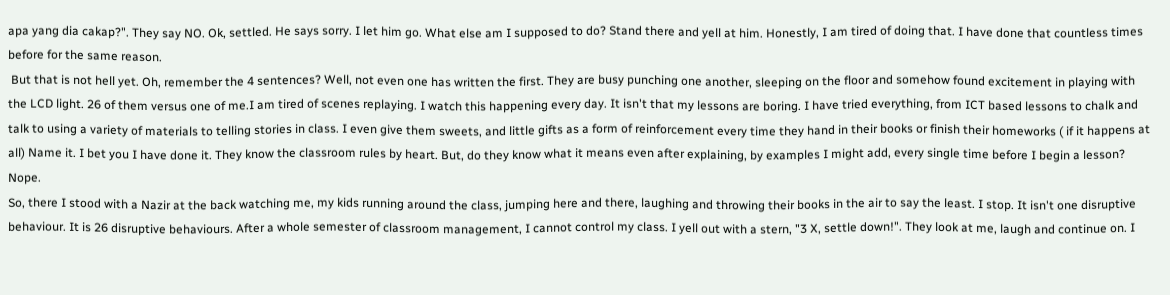apa yang dia cakap?". They say NO. Ok, settled. He says sorry. I let him go. What else am I supposed to do? Stand there and yell at him. Honestly, I am tired of doing that. I have done that countless times before for the same reason.
 But that is not hell yet. Oh, remember the 4 sentences? Well, not even one has written the first. They are busy punching one another, sleeping on the floor and somehow found excitement in playing with the LCD light. 26 of them versus one of me.I am tired of scenes replaying. I watch this happening every day. It isn't that my lessons are boring. I have tried everything, from ICT based lessons to chalk and talk to using a variety of materials to telling stories in class. I even give them sweets, and little gifts as a form of reinforcement every time they hand in their books or finish their homeworks ( if it happens at all) Name it. I bet you I have done it. They know the classroom rules by heart. But, do they know what it means even after explaining, by examples I might add, every single time before I begin a lesson? Nope.
So, there I stood with a Nazir at the back watching me, my kids running around the class, jumping here and there, laughing and throwing their books in the air to say the least. I stop. It isn't one disruptive behaviour. It is 26 disruptive behaviours. After a whole semester of classroom management, I cannot control my class. I yell out with a stern, "3 X, settle down!". They look at me, laugh and continue on. I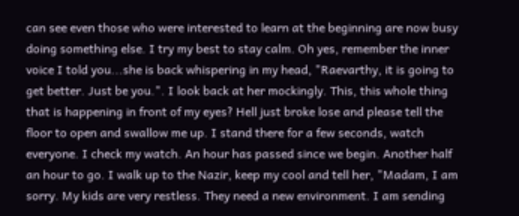can see even those who were interested to learn at the beginning are now busy doing something else. I try my best to stay calm. Oh yes, remember the inner voice I told you...she is back whispering in my head, "Raevarthy, it is going to get better. Just be you.". I look back at her mockingly. This, this whole thing that is happening in front of my eyes? Hell just broke lose and please tell the floor to open and swallow me up. I stand there for a few seconds, watch everyone. I check my watch. An hour has passed since we begin. Another half an hour to go. I walk up to the Nazir, keep my cool and tell her, "Madam, I am sorry. My kids are very restless. They need a new environment. I am sending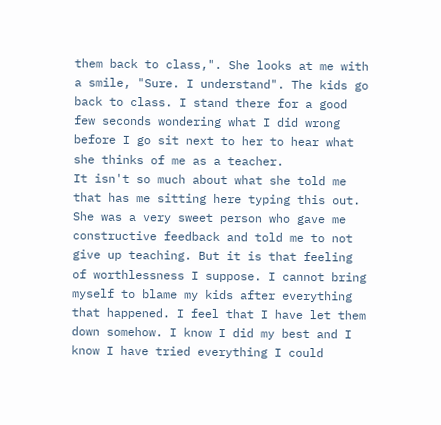them back to class,". She looks at me with a smile, "Sure. I understand". The kids go back to class. I stand there for a good few seconds wondering what I did wrong before I go sit next to her to hear what she thinks of me as a teacher.
It isn't so much about what she told me that has me sitting here typing this out. She was a very sweet person who gave me constructive feedback and told me to not give up teaching. But it is that feeling of worthlessness I suppose. I cannot bring myself to blame my kids after everything that happened. I feel that I have let them down somehow. I know I did my best and I know I have tried everything I could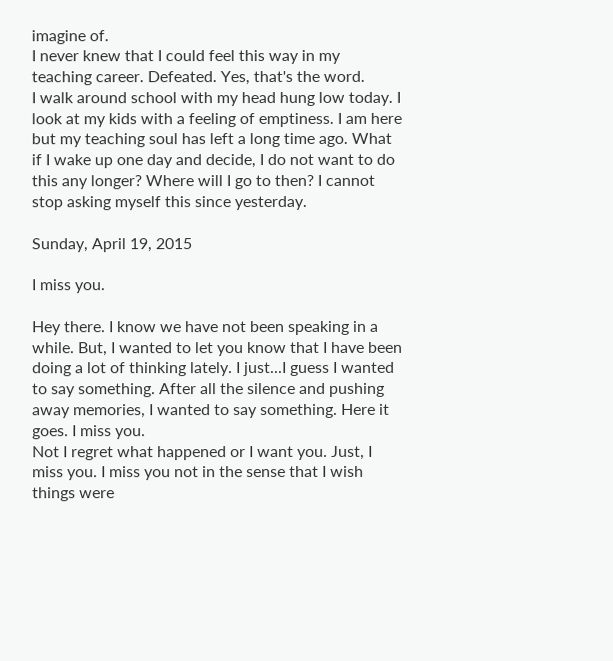imagine of.
I never knew that I could feel this way in my teaching career. Defeated. Yes, that's the word.
I walk around school with my head hung low today. I look at my kids with a feeling of emptiness. I am here but my teaching soul has left a long time ago. What if I wake up one day and decide, I do not want to do this any longer? Where will I go to then? I cannot stop asking myself this since yesterday.

Sunday, April 19, 2015

I miss you.

Hey there. I know we have not been speaking in a while. But, I wanted to let you know that I have been doing a lot of thinking lately. I just...I guess I wanted to say something. After all the silence and pushing away memories, I wanted to say something. Here it goes. I miss you.
Not I regret what happened or I want you. Just, I miss you. I miss you not in the sense that I wish things were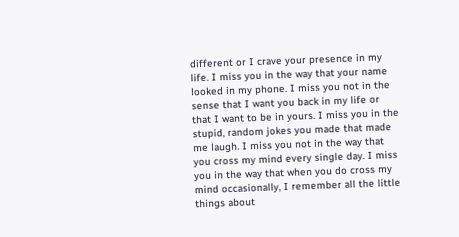different or I crave your presence in my life. I miss you in the way that your name looked in my phone. I miss you not in the sense that I want you back in my life or that I want to be in yours. I miss you in the stupid, random jokes you made that made me laugh. I miss you not in the way that you cross my mind every single day. I miss you in the way that when you do cross my mind occasionally, I remember all the little things about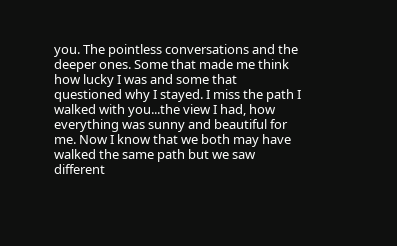you. The pointless conversations and the deeper ones. Some that made me think how lucky I was and some that questioned why I stayed. I miss the path I walked with you...the view I had, how everything was sunny and beautiful for me. Now I know that we both may have walked the same path but we saw different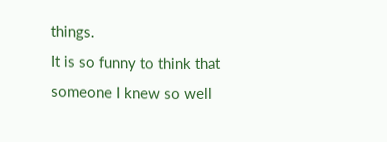things.
It is so funny to think that someone I knew so well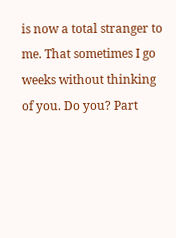is now a total stranger to me. That sometimes I go weeks without thinking of you. Do you? Part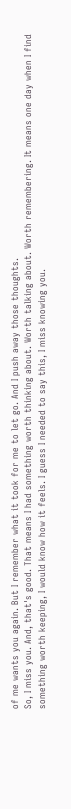of me wants you again. But I remember what it took for me to let go. And I push away those thoughts.
So, I miss you. And, that's good. That means I had something worth thinking about. Worth talking about. Worth remembering. It means one day when I find something worth keeping, I would know how it feels. I guess I needed to say this, I miss knowing you.